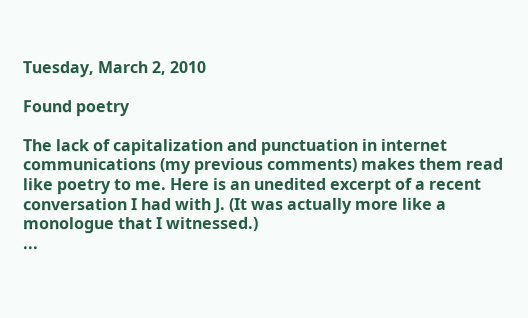Tuesday, March 2, 2010

Found poetry

The lack of capitalization and punctuation in internet communications (my previous comments) makes them read like poetry to me. Here is an unedited excerpt of a recent conversation I had with J. (It was actually more like a monologue that I witnessed.)
...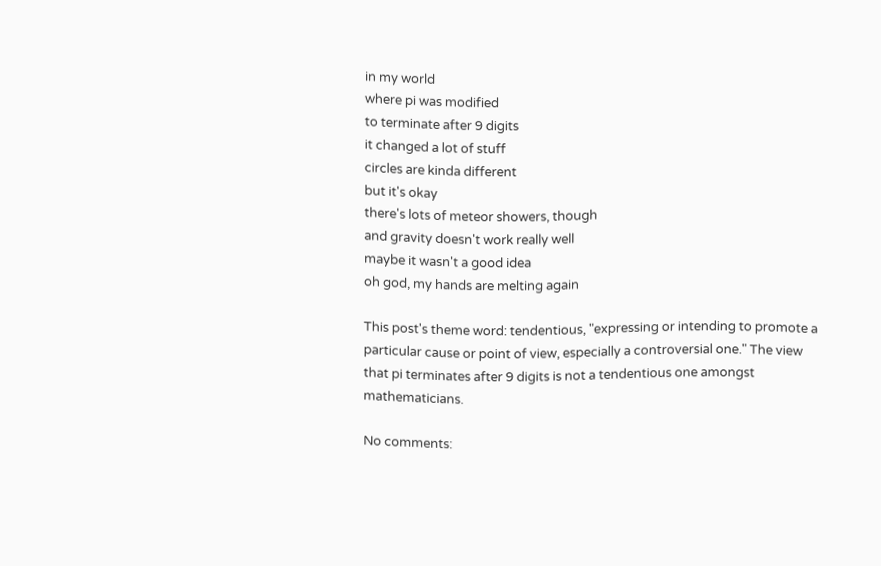in my world
where pi was modified
to terminate after 9 digits
it changed a lot of stuff
circles are kinda different
but it's okay
there's lots of meteor showers, though
and gravity doesn't work really well
maybe it wasn't a good idea
oh god, my hands are melting again

This post's theme word: tendentious, "expressing or intending to promote a particular cause or point of view, especially a controversial one." The view that pi terminates after 9 digits is not a tendentious one amongst mathematicians.

No comments: